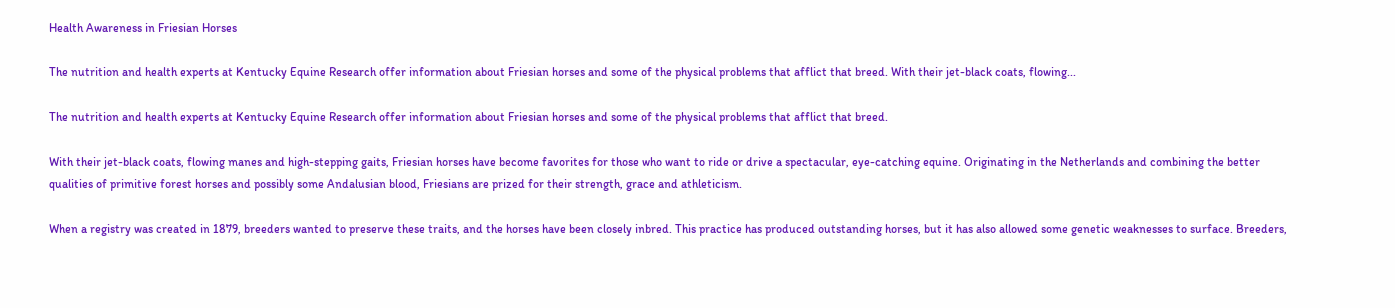Health Awareness in Friesian Horses

The nutrition and health experts at Kentucky Equine Research offer information about Friesian horses and some of the physical problems that afflict that breed. With their jet-black coats, flowing...

The nutrition and health experts at Kentucky Equine Research offer information about Friesian horses and some of the physical problems that afflict that breed.

With their jet-black coats, flowing manes and high-stepping gaits, Friesian horses have become favorites for those who want to ride or drive a spectacular, eye-catching equine. Originating in the Netherlands and combining the better qualities of primitive forest horses and possibly some Andalusian blood, Friesians are prized for their strength, grace and athleticism.

When a registry was created in 1879, breeders wanted to preserve these traits, and the horses have been closely inbred. This practice has produced outstanding horses, but it has also allowed some genetic weaknesses to surface. Breeders,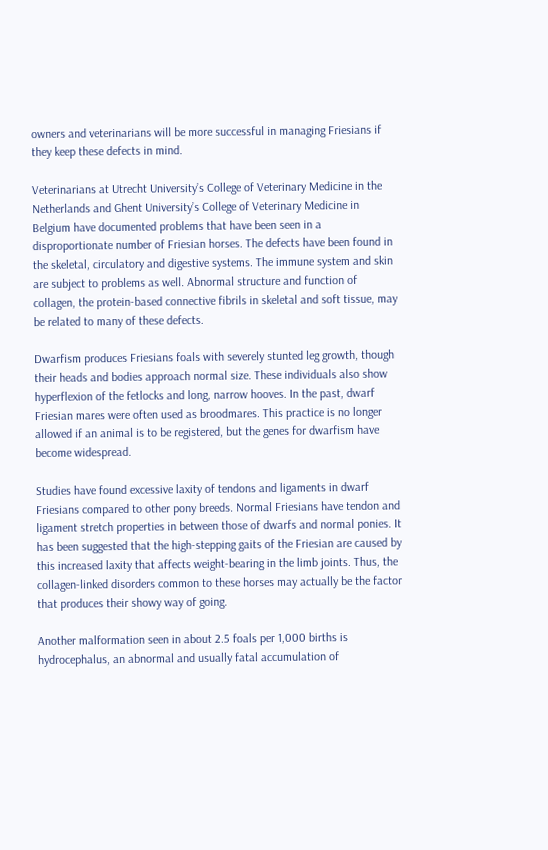owners and veterinarians will be more successful in managing Friesians if they keep these defects in mind.

Veterinarians at Utrecht University’s College of Veterinary Medicine in the Netherlands and Ghent University’s College of Veterinary Medicine in Belgium have documented problems that have been seen in a disproportionate number of Friesian horses. The defects have been found in the skeletal, circulatory and digestive systems. The immune system and skin are subject to problems as well. Abnormal structure and function of collagen, the protein-based connective fibrils in skeletal and soft tissue, may be related to many of these defects.

Dwarfism produces Friesians foals with severely stunted leg growth, though their heads and bodies approach normal size. These individuals also show hyperflexion of the fetlocks and long, narrow hooves. In the past, dwarf Friesian mares were often used as broodmares. This practice is no longer allowed if an animal is to be registered, but the genes for dwarfism have become widespread.

Studies have found excessive laxity of tendons and ligaments in dwarf Friesians compared to other pony breeds. Normal Friesians have tendon and ligament stretch properties in between those of dwarfs and normal ponies. It has been suggested that the high-stepping gaits of the Friesian are caused by this increased laxity that affects weight-bearing in the limb joints. Thus, the collagen-linked disorders common to these horses may actually be the factor that produces their showy way of going.

Another malformation seen in about 2.5 foals per 1,000 births is hydrocephalus, an abnormal and usually fatal accumulation of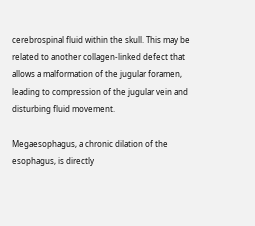cerebrospinal fluid within the skull. This may be related to another collagen-linked defect that allows a malformation of the jugular foramen, leading to compression of the jugular vein and disturbing fluid movement.

Megaesophagus, a chronic dilation of the esophagus, is directly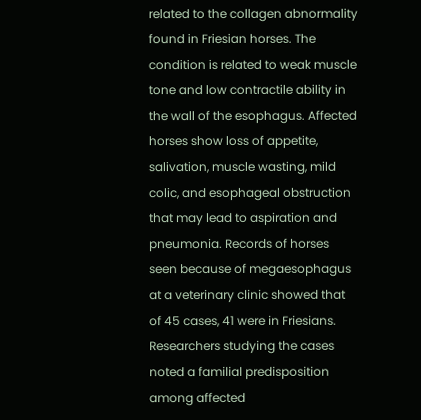related to the collagen abnormality found in Friesian horses. The condition is related to weak muscle tone and low contractile ability in the wall of the esophagus. Affected horses show loss of appetite, salivation, muscle wasting, mild colic, and esophageal obstruction that may lead to aspiration and pneumonia. Records of horses seen because of megaesophagus at a veterinary clinic showed that of 45 cases, 41 were in Friesians. Researchers studying the cases noted a familial predisposition among affected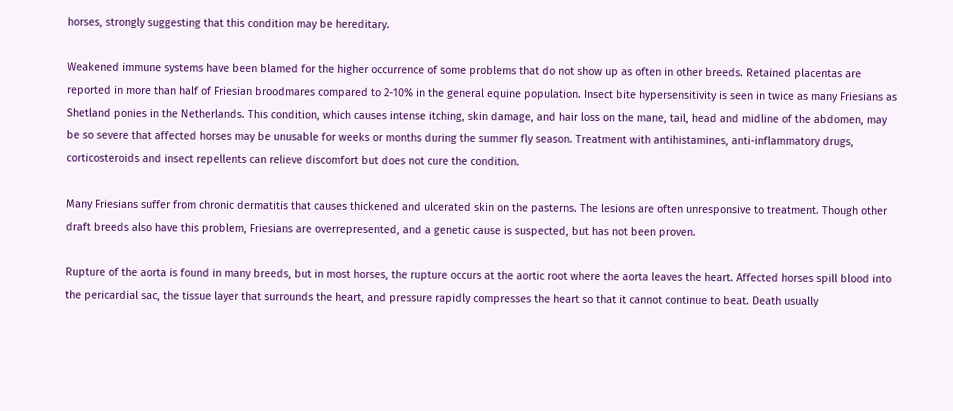horses, strongly suggesting that this condition may be hereditary.

Weakened immune systems have been blamed for the higher occurrence of some problems that do not show up as often in other breeds. Retained placentas are reported in more than half of Friesian broodmares compared to 2-10% in the general equine population. Insect bite hypersensitivity is seen in twice as many Friesians as Shetland ponies in the Netherlands. This condition, which causes intense itching, skin damage, and hair loss on the mane, tail, head and midline of the abdomen, may be so severe that affected horses may be unusable for weeks or months during the summer fly season. Treatment with antihistamines, anti-inflammatory drugs, corticosteroids and insect repellents can relieve discomfort but does not cure the condition.

Many Friesians suffer from chronic dermatitis that causes thickened and ulcerated skin on the pasterns. The lesions are often unresponsive to treatment. Though other draft breeds also have this problem, Friesians are overrepresented, and a genetic cause is suspected, but has not been proven.

Rupture of the aorta is found in many breeds, but in most horses, the rupture occurs at the aortic root where the aorta leaves the heart. Affected horses spill blood into the pericardial sac, the tissue layer that surrounds the heart, and pressure rapidly compresses the heart so that it cannot continue to beat. Death usually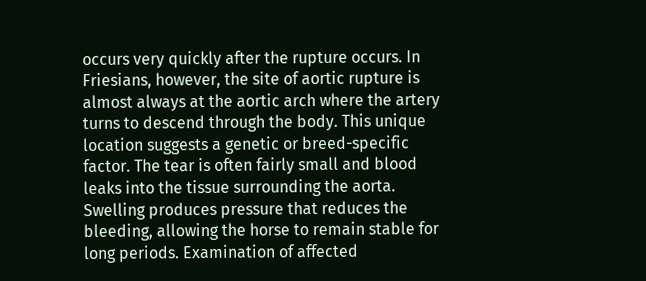occurs very quickly after the rupture occurs. In Friesians, however, the site of aortic rupture is almost always at the aortic arch where the artery turns to descend through the body. This unique location suggests a genetic or breed-specific factor. The tear is often fairly small and blood leaks into the tissue surrounding the aorta. Swelling produces pressure that reduces the bleeding, allowing the horse to remain stable for long periods. Examination of affected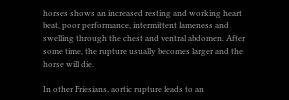horses shows an increased resting and working heart beat, poor performance, intermittent lameness and swelling through the chest and ventral abdomen. After some time, the rupture usually becomes larger and the horse will die.

In other Friesians, aortic rupture leads to an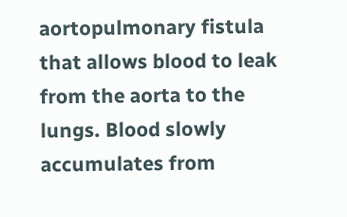aortopulmonary fistula that allows blood to leak from the aorta to the lungs. Blood slowly accumulates from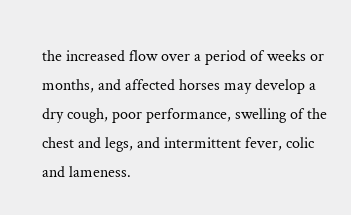the increased flow over a period of weeks or months, and affected horses may develop a dry cough, poor performance, swelling of the chest and legs, and intermittent fever, colic and lameness.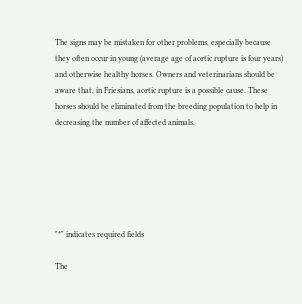The signs may be mistaken for other problems, especially because they often occur in young (average age of aortic rupture is four years) and otherwise healthy horses. Owners and veterinarians should be aware that, in Friesians, aortic rupture is a possible cause. These horses should be eliminated from the breeding population to help in decreasing the number of affected animals.






"*" indicates required fields

The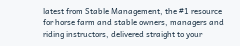latest from Stable Management, the #1 resource for horse farm and stable owners, managers and riding instructors, delivered straight to your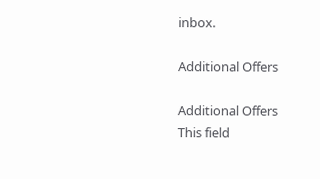inbox.

Additional Offers

Additional Offers
This field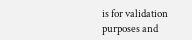is for validation purposes and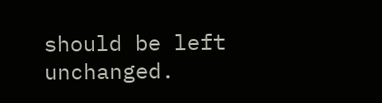should be left unchanged.